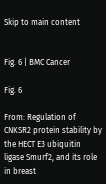Skip to main content


Fig. 6 | BMC Cancer

Fig. 6

From: Regulation of CNKSR2 protein stability by the HECT E3 ubiquitin ligase Smurf2, and its role in breast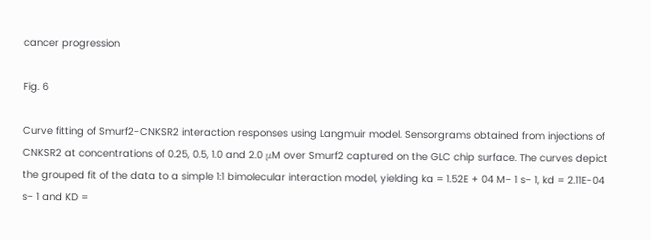cancer progression

Fig. 6

Curve fitting of Smurf2-CNKSR2 interaction responses using Langmuir model. Sensorgrams obtained from injections of CNKSR2 at concentrations of 0.25, 0.5, 1.0 and 2.0 μM over Smurf2 captured on the GLC chip surface. The curves depict the grouped fit of the data to a simple 1:1 bimolecular interaction model, yielding ka = 1.52E + 04 M− 1 s− 1, kd = 2.11E-04 s− 1 and KD =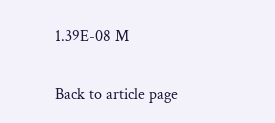1.39E-08 M

Back to article page